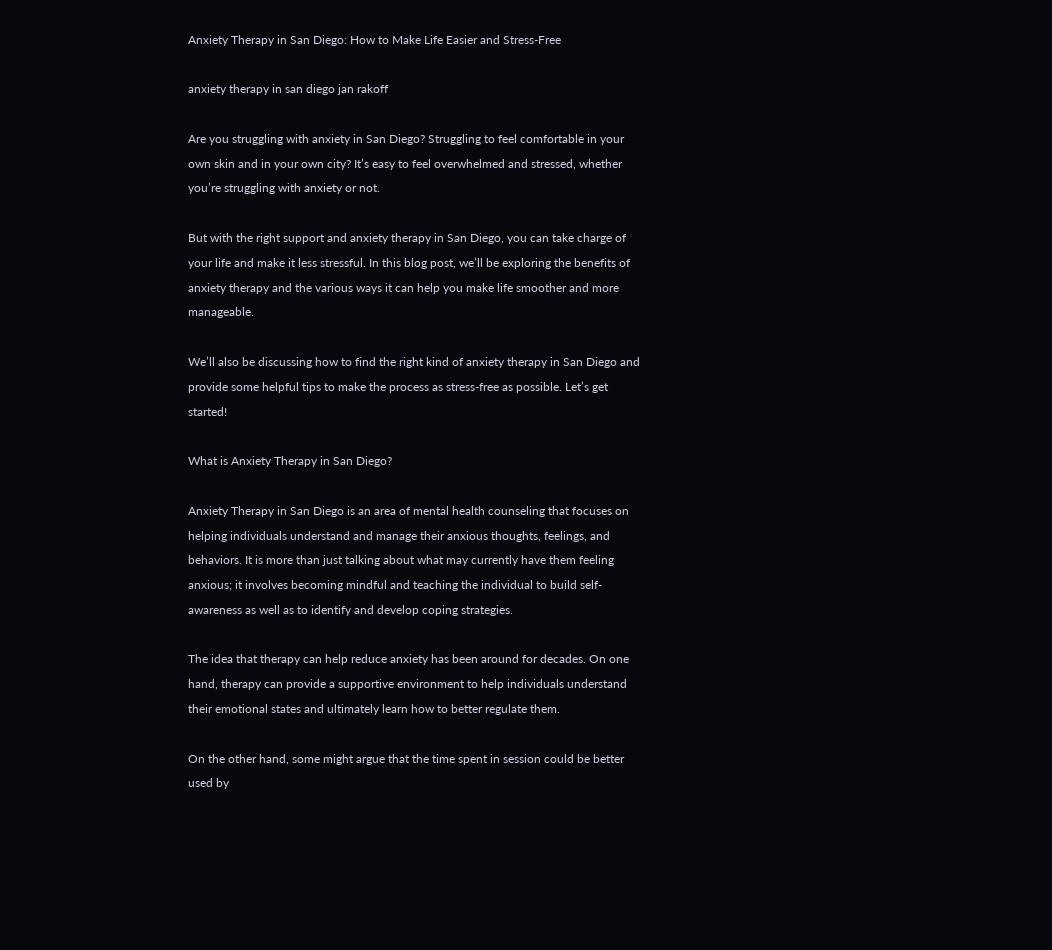Anxiety Therapy in San Diego: How to Make Life Easier and Stress-Free

anxiety therapy in san diego jan rakoff

Are you struggling with anxiety in San Diego? Struggling to feel comfortable in your own skin and in your own city? It’s easy to feel overwhelmed and stressed, whether you’re struggling with anxiety or not.

But with the right support and anxiety therapy in San Diego, you can take charge of your life and make it less stressful. In this blog post, we’ll be exploring the benefits of anxiety therapy and the various ways it can help you make life smoother and more manageable.

We’ll also be discussing how to find the right kind of anxiety therapy in San Diego and provide some helpful tips to make the process as stress-free as possible. Let’s get started!

What is Anxiety Therapy in San Diego?

Anxiety Therapy in San Diego is an area of mental health counseling that focuses on helping individuals understand and manage their anxious thoughts, feelings, and behaviors. It is more than just talking about what may currently have them feeling anxious; it involves becoming mindful and teaching the individual to build self-awareness as well as to identify and develop coping strategies.

The idea that therapy can help reduce anxiety has been around for decades. On one hand, therapy can provide a supportive environment to help individuals understand their emotional states and ultimately learn how to better regulate them.

On the other hand, some might argue that the time spent in session could be better used by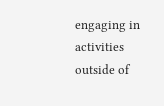engaging in activities outside of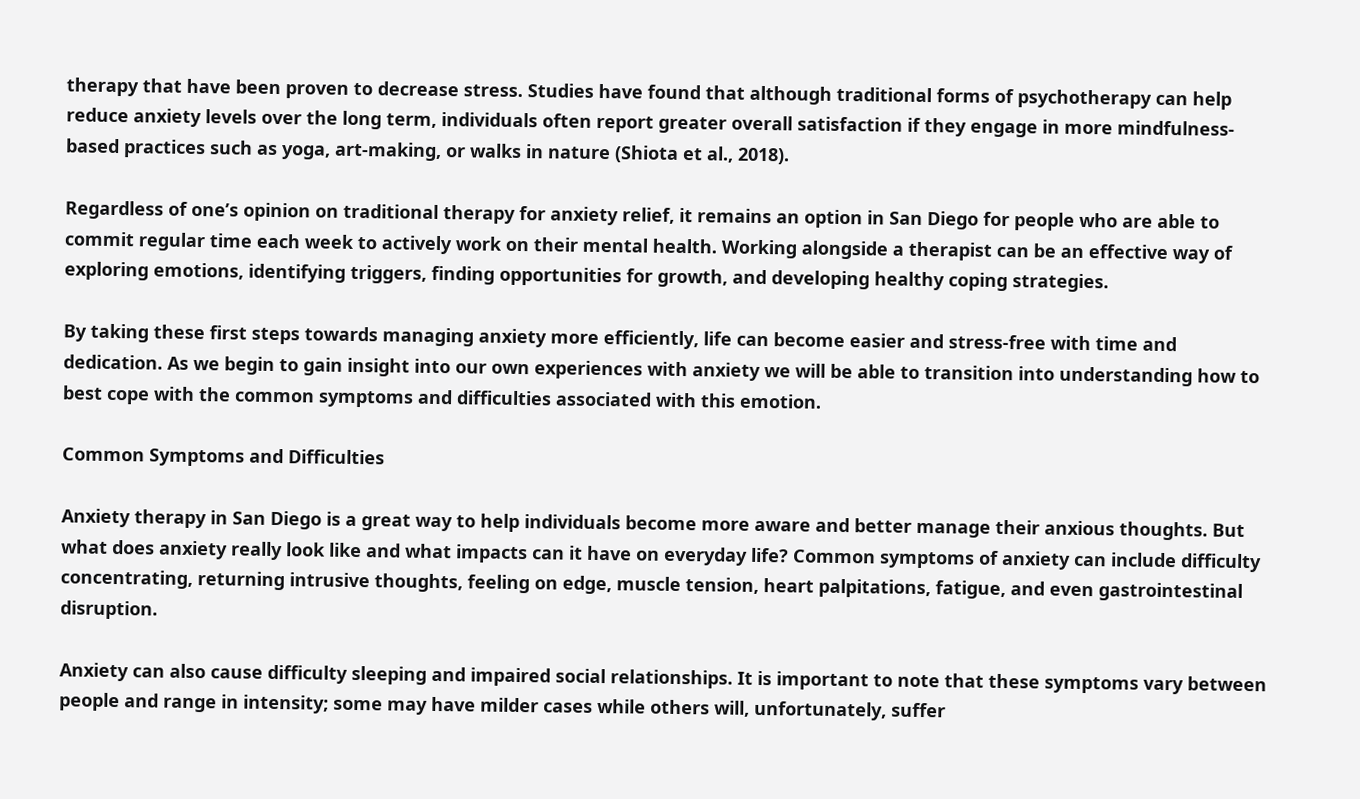therapy that have been proven to decrease stress. Studies have found that although traditional forms of psychotherapy can help reduce anxiety levels over the long term, individuals often report greater overall satisfaction if they engage in more mindfulness-based practices such as yoga, art-making, or walks in nature (Shiota et al., 2018).

Regardless of one’s opinion on traditional therapy for anxiety relief, it remains an option in San Diego for people who are able to commit regular time each week to actively work on their mental health. Working alongside a therapist can be an effective way of exploring emotions, identifying triggers, finding opportunities for growth, and developing healthy coping strategies.

By taking these first steps towards managing anxiety more efficiently, life can become easier and stress-free with time and dedication. As we begin to gain insight into our own experiences with anxiety we will be able to transition into understanding how to best cope with the common symptoms and difficulties associated with this emotion.

Common Symptoms and Difficulties

Anxiety therapy in San Diego is a great way to help individuals become more aware and better manage their anxious thoughts. But what does anxiety really look like and what impacts can it have on everyday life? Common symptoms of anxiety can include difficulty concentrating, returning intrusive thoughts, feeling on edge, muscle tension, heart palpitations, fatigue, and even gastrointestinal disruption.

Anxiety can also cause difficulty sleeping and impaired social relationships. It is important to note that these symptoms vary between people and range in intensity; some may have milder cases while others will, unfortunately, suffer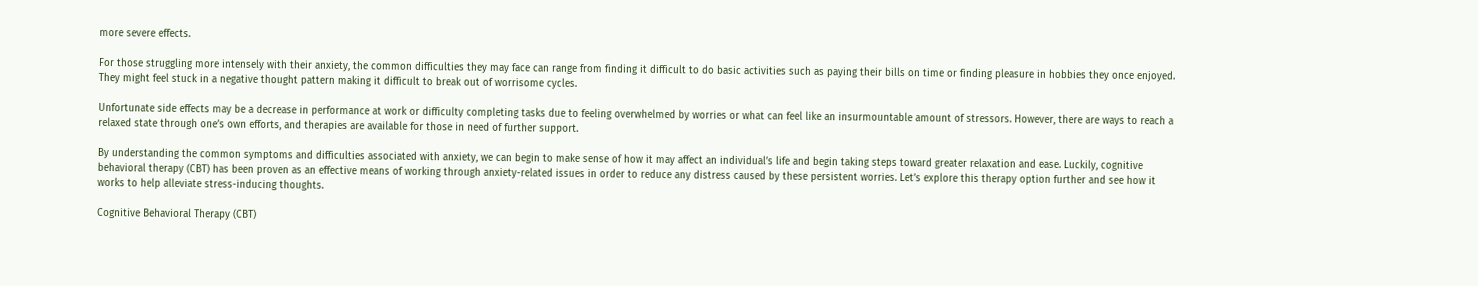more severe effects.

For those struggling more intensely with their anxiety, the common difficulties they may face can range from finding it difficult to do basic activities such as paying their bills on time or finding pleasure in hobbies they once enjoyed. They might feel stuck in a negative thought pattern making it difficult to break out of worrisome cycles.

Unfortunate side effects may be a decrease in performance at work or difficulty completing tasks due to feeling overwhelmed by worries or what can feel like an insurmountable amount of stressors. However, there are ways to reach a relaxed state through one’s own efforts, and therapies are available for those in need of further support.

By understanding the common symptoms and difficulties associated with anxiety, we can begin to make sense of how it may affect an individual’s life and begin taking steps toward greater relaxation and ease. Luckily, cognitive behavioral therapy (CBT) has been proven as an effective means of working through anxiety-related issues in order to reduce any distress caused by these persistent worries. Let’s explore this therapy option further and see how it works to help alleviate stress-inducing thoughts.

Cognitive Behavioral Therapy (CBT)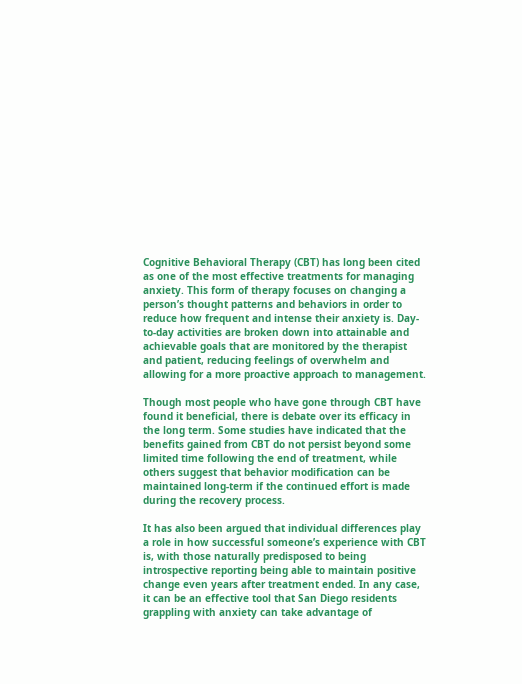Cognitive Behavioral Therapy (CBT) has long been cited as one of the most effective treatments for managing anxiety. This form of therapy focuses on changing a person’s thought patterns and behaviors in order to reduce how frequent and intense their anxiety is. Day-to-day activities are broken down into attainable and achievable goals that are monitored by the therapist and patient, reducing feelings of overwhelm and allowing for a more proactive approach to management.

Though most people who have gone through CBT have found it beneficial, there is debate over its efficacy in the long term. Some studies have indicated that the benefits gained from CBT do not persist beyond some limited time following the end of treatment, while others suggest that behavior modification can be maintained long-term if the continued effort is made during the recovery process.

It has also been argued that individual differences play a role in how successful someone’s experience with CBT is, with those naturally predisposed to being introspective reporting being able to maintain positive change even years after treatment ended. In any case, it can be an effective tool that San Diego residents grappling with anxiety can take advantage of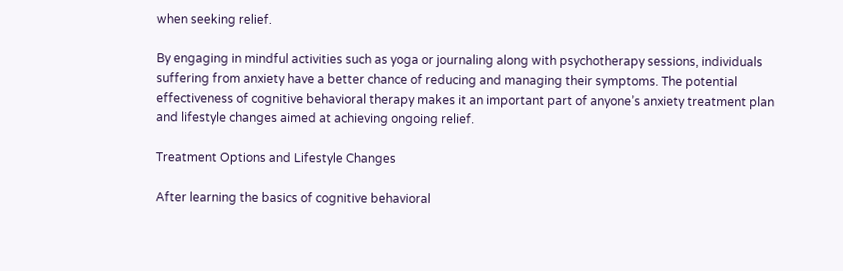when seeking relief.

By engaging in mindful activities such as yoga or journaling along with psychotherapy sessions, individuals suffering from anxiety have a better chance of reducing and managing their symptoms. The potential effectiveness of cognitive behavioral therapy makes it an important part of anyone’s anxiety treatment plan and lifestyle changes aimed at achieving ongoing relief.

Treatment Options and Lifestyle Changes

After learning the basics of cognitive behavioral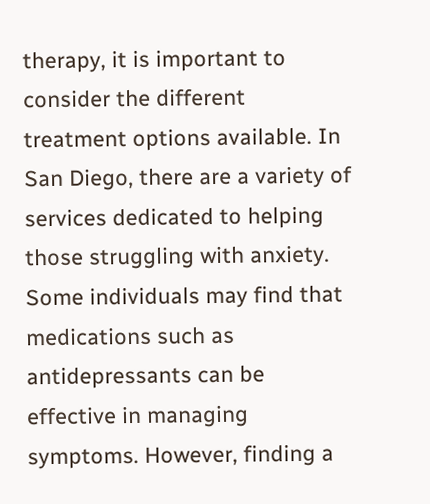therapy, it is important to consider the different treatment options available. In San Diego, there are a variety of services dedicated to helping those struggling with anxiety. Some individuals may find that medications such as antidepressants can be effective in managing symptoms. However, finding a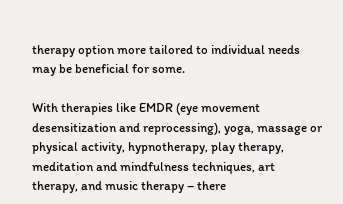therapy option more tailored to individual needs may be beneficial for some.

With therapies like EMDR (eye movement desensitization and reprocessing), yoga, massage or physical activity, hypnotherapy, play therapy, meditation and mindfulness techniques, art therapy, and music therapy – there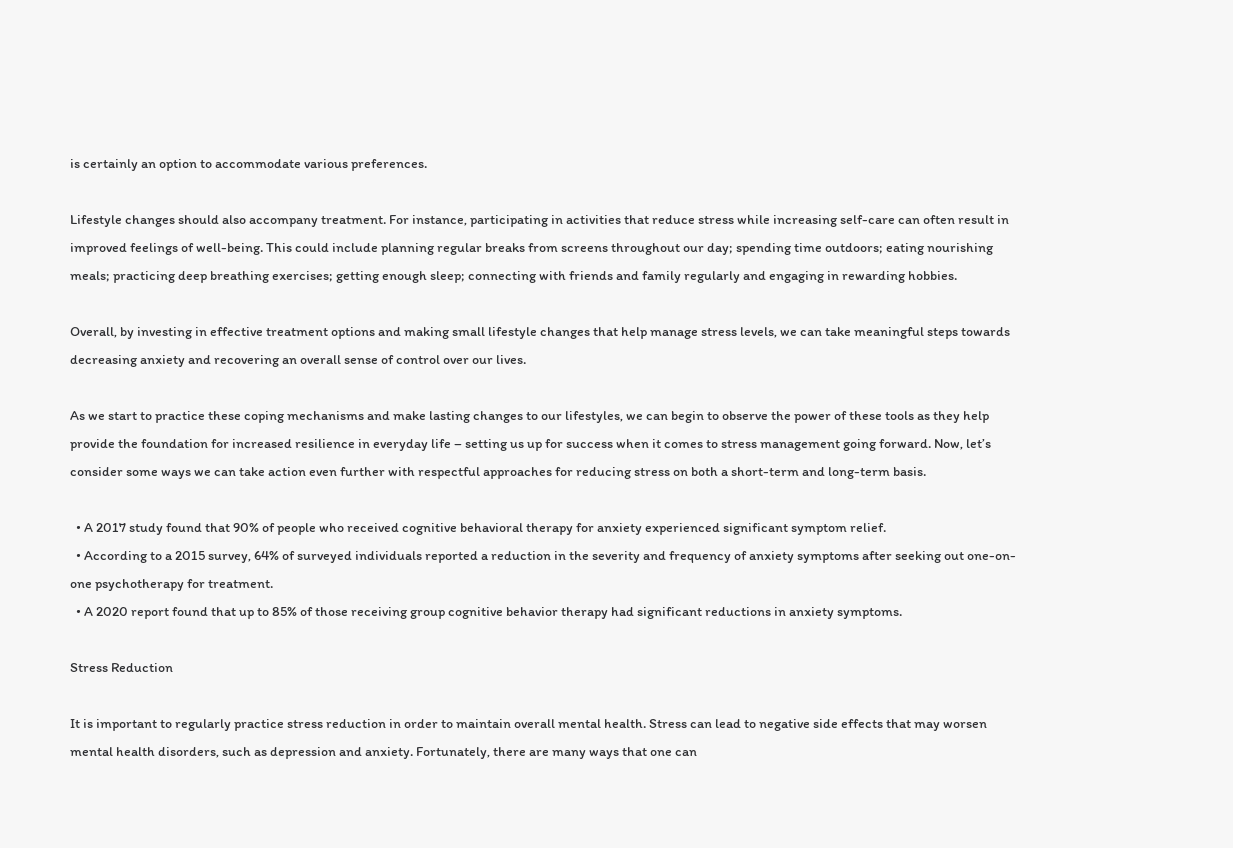is certainly an option to accommodate various preferences.

Lifestyle changes should also accompany treatment. For instance, participating in activities that reduce stress while increasing self-care can often result in improved feelings of well-being. This could include planning regular breaks from screens throughout our day; spending time outdoors; eating nourishing meals; practicing deep breathing exercises; getting enough sleep; connecting with friends and family regularly and engaging in rewarding hobbies.

Overall, by investing in effective treatment options and making small lifestyle changes that help manage stress levels, we can take meaningful steps towards decreasing anxiety and recovering an overall sense of control over our lives.

As we start to practice these coping mechanisms and make lasting changes to our lifestyles, we can begin to observe the power of these tools as they help provide the foundation for increased resilience in everyday life – setting us up for success when it comes to stress management going forward. Now, let’s consider some ways we can take action even further with respectful approaches for reducing stress on both a short-term and long-term basis.

  • A 2017 study found that 90% of people who received cognitive behavioral therapy for anxiety experienced significant symptom relief.
  • According to a 2015 survey, 64% of surveyed individuals reported a reduction in the severity and frequency of anxiety symptoms after seeking out one-on-one psychotherapy for treatment.
  • A 2020 report found that up to 85% of those receiving group cognitive behavior therapy had significant reductions in anxiety symptoms.

Stress Reduction

It is important to regularly practice stress reduction in order to maintain overall mental health. Stress can lead to negative side effects that may worsen mental health disorders, such as depression and anxiety. Fortunately, there are many ways that one can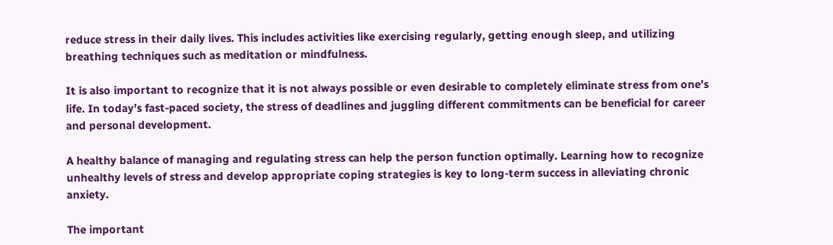reduce stress in their daily lives. This includes activities like exercising regularly, getting enough sleep, and utilizing breathing techniques such as meditation or mindfulness.

It is also important to recognize that it is not always possible or even desirable to completely eliminate stress from one’s life. In today’s fast-paced society, the stress of deadlines and juggling different commitments can be beneficial for career and personal development.

A healthy balance of managing and regulating stress can help the person function optimally. Learning how to recognize unhealthy levels of stress and develop appropriate coping strategies is key to long-term success in alleviating chronic anxiety.

The important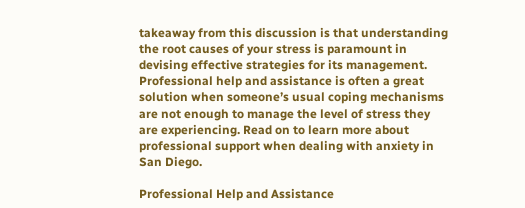takeaway from this discussion is that understanding the root causes of your stress is paramount in devising effective strategies for its management. Professional help and assistance is often a great solution when someone’s usual coping mechanisms are not enough to manage the level of stress they are experiencing. Read on to learn more about professional support when dealing with anxiety in San Diego.

Professional Help and Assistance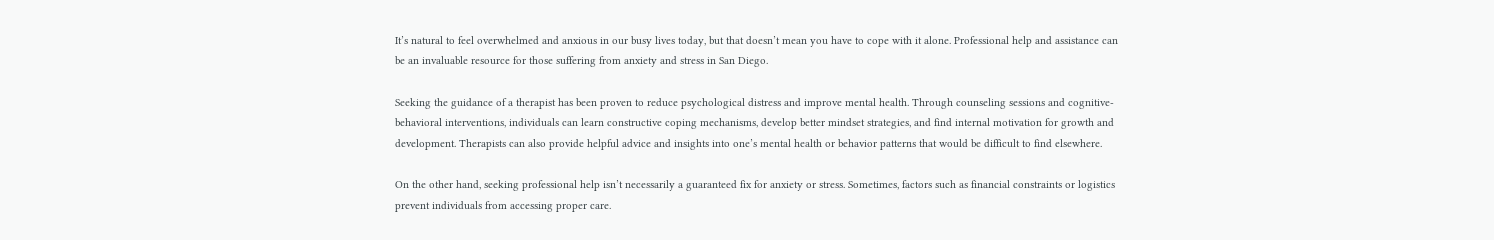It’s natural to feel overwhelmed and anxious in our busy lives today, but that doesn’t mean you have to cope with it alone. Professional help and assistance can be an invaluable resource for those suffering from anxiety and stress in San Diego.

Seeking the guidance of a therapist has been proven to reduce psychological distress and improve mental health. Through counseling sessions and cognitive-behavioral interventions, individuals can learn constructive coping mechanisms, develop better mindset strategies, and find internal motivation for growth and development. Therapists can also provide helpful advice and insights into one’s mental health or behavior patterns that would be difficult to find elsewhere.

On the other hand, seeking professional help isn’t necessarily a guaranteed fix for anxiety or stress. Sometimes, factors such as financial constraints or logistics prevent individuals from accessing proper care.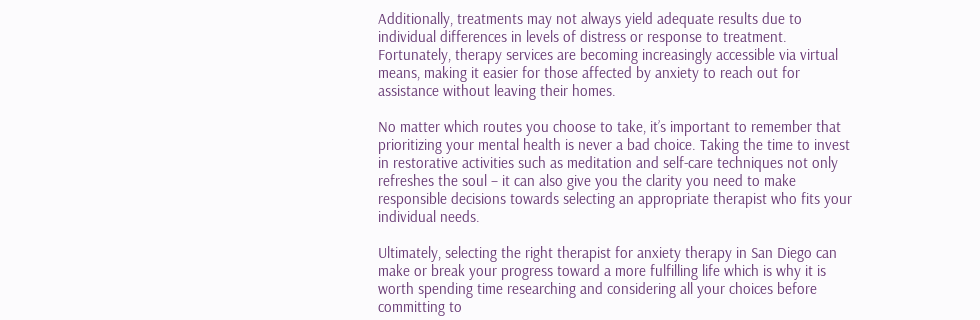Additionally, treatments may not always yield adequate results due to individual differences in levels of distress or response to treatment. Fortunately, therapy services are becoming increasingly accessible via virtual means, making it easier for those affected by anxiety to reach out for assistance without leaving their homes.

No matter which routes you choose to take, it’s important to remember that prioritizing your mental health is never a bad choice. Taking the time to invest in restorative activities such as meditation and self-care techniques not only refreshes the soul – it can also give you the clarity you need to make responsible decisions towards selecting an appropriate therapist who fits your individual needs.

Ultimately, selecting the right therapist for anxiety therapy in San Diego can make or break your progress toward a more fulfilling life which is why it is worth spending time researching and considering all your choices before committing to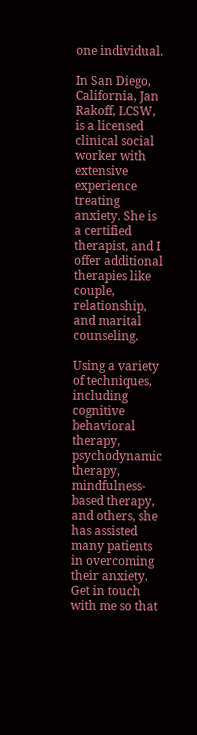one individual.

In San Diego, California, Jan Rakoff, LCSW, is a licensed clinical social worker with extensive experience treating anxiety. She is a certified therapist, and I offer additional therapies like couple, relationship, and marital counseling.

Using a variety of techniques, including cognitive behavioral therapy, psychodynamic therapy, mindfulness-based therapy, and others, she has assisted many patients in overcoming their anxiety. Get in touch with me so that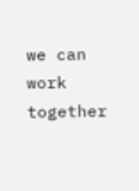we can work together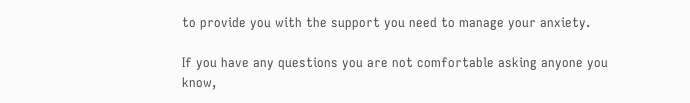to provide you with the support you need to manage your anxiety.

If you have any questions you are not comfortable asking anyone you know,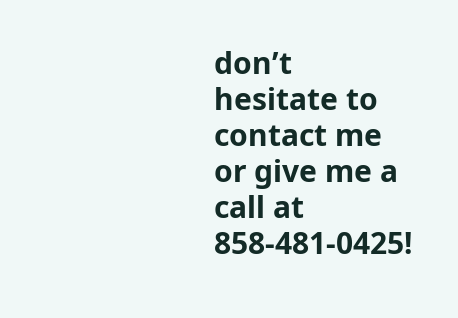don’t hesitate to contact me or give me a call at 858-481-0425!